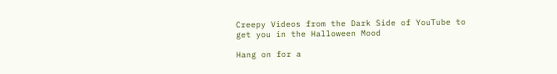Creepy Videos from the Dark Side of YouTube to get you in the Halloween Mood

Hang on for a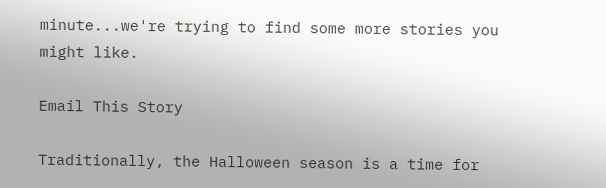minute...we're trying to find some more stories you might like.

Email This Story

Traditionally, the Halloween season is a time for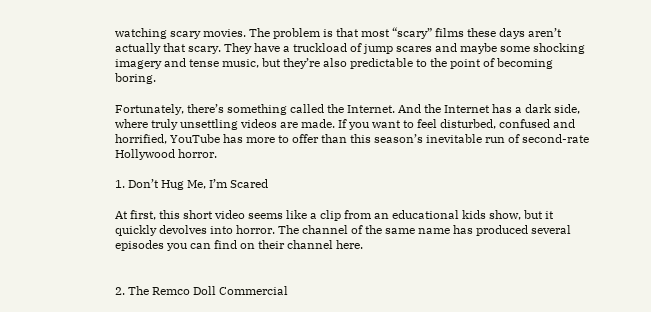watching scary movies. The problem is that most “scary” films these days aren’t actually that scary. They have a truckload of jump scares and maybe some shocking imagery and tense music, but they’re also predictable to the point of becoming boring.

Fortunately, there’s something called the Internet. And the Internet has a dark side, where truly unsettling videos are made. If you want to feel disturbed, confused and horrified, YouTube has more to offer than this season’s inevitable run of second-rate Hollywood horror.

1. Don’t Hug Me, I’m Scared

At first, this short video seems like a clip from an educational kids show, but it quickly devolves into horror. The channel of the same name has produced several episodes you can find on their channel here.


2. The Remco Doll Commercial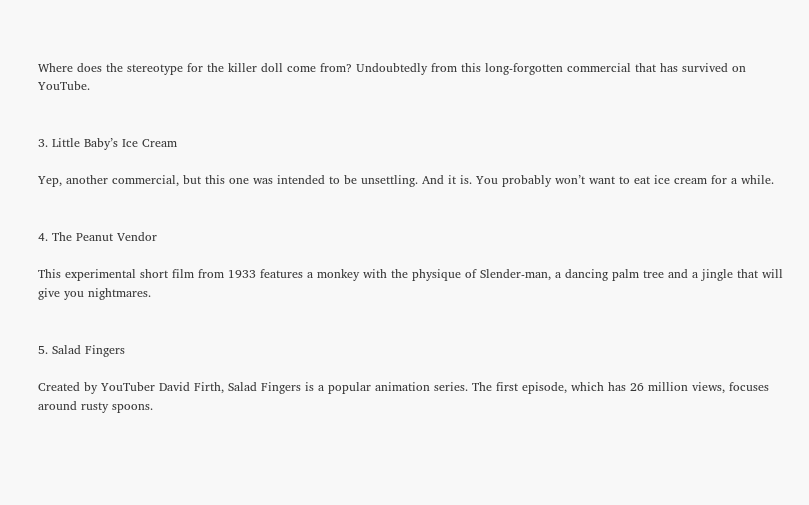Where does the stereotype for the killer doll come from? Undoubtedly from this long-forgotten commercial that has survived on YouTube.


3. Little Baby’s Ice Cream

Yep, another commercial, but this one was intended to be unsettling. And it is. You probably won’t want to eat ice cream for a while.


4. The Peanut Vendor

This experimental short film from 1933 features a monkey with the physique of Slender-man, a dancing palm tree and a jingle that will give you nightmares.


5. Salad Fingers

Created by YouTuber David Firth, Salad Fingers is a popular animation series. The first episode, which has 26 million views, focuses around rusty spoons.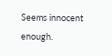Seems innocent enough.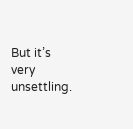But it’s very unsettling.